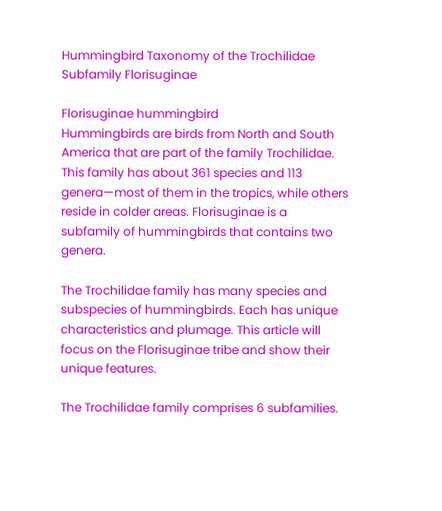Hummingbird Taxonomy of the Trochilidae Subfamily Florisuginae

Florisuginae hummingbird
Hummingbirds are birds from North and South America that are part of the family Trochilidae. This family has about 361 species and 113 genera—most of them in the tropics, while others reside in colder areas. Florisuginae is a subfamily of hummingbirds that contains two genera.

The Trochilidae family has many species and subspecies of hummingbirds. Each has unique characteristics and plumage. This article will focus on the Florisuginae tribe and show their unique features.

The Trochilidae family comprises 6 subfamilies.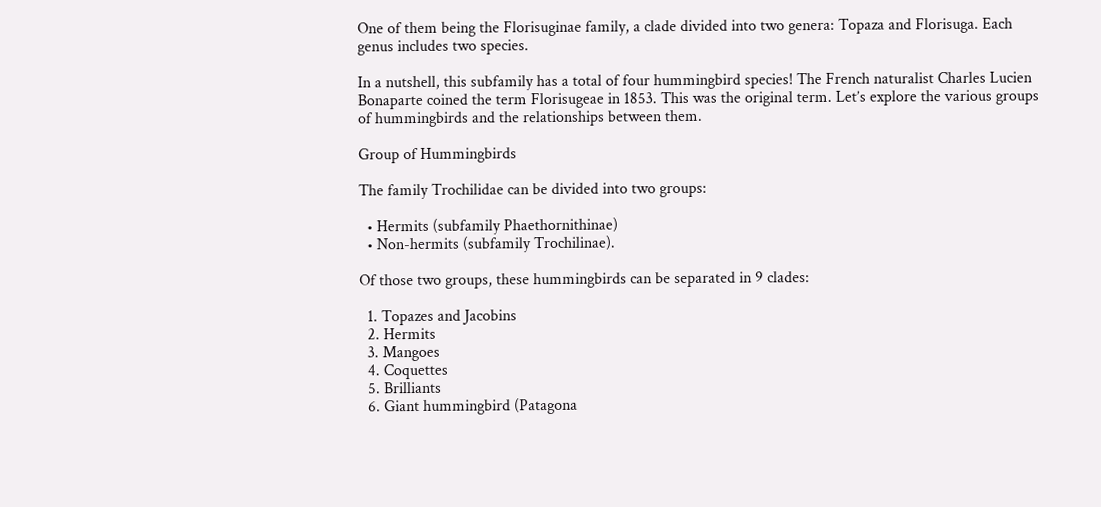One of them being the Florisuginae family, a clade divided into two genera: Topaza and Florisuga. Each genus includes two species.

In a nutshell, this subfamily has a total of four hummingbird species! The French naturalist Charles Lucien Bonaparte coined the term Florisugeae in 1853. This was the original term. Let’s explore the various groups of hummingbirds and the relationships between them.

Group of Hummingbirds

The family Trochilidae can be divided into two groups:

  • Hermits (subfamily Phaethornithinae)
  • Non-hermits (subfamily Trochilinae).

Of those two groups, these hummingbirds can be separated in 9 clades:

  1. Topazes and Jacobins
  2. Hermits
  3. Mangoes
  4. Coquettes
  5. Brilliants
  6. Giant hummingbird (Patagona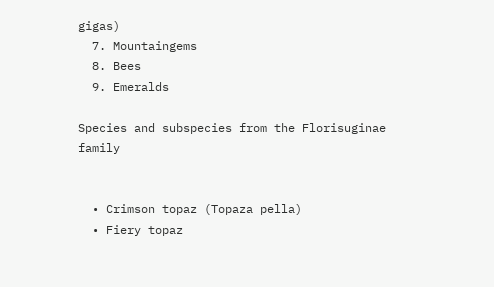gigas)
  7. Mountaingems
  8. Bees
  9. Emeralds

Species and subspecies from the Florisuginae family


  • Crimson topaz (Topaza pella)
  • Fiery topaz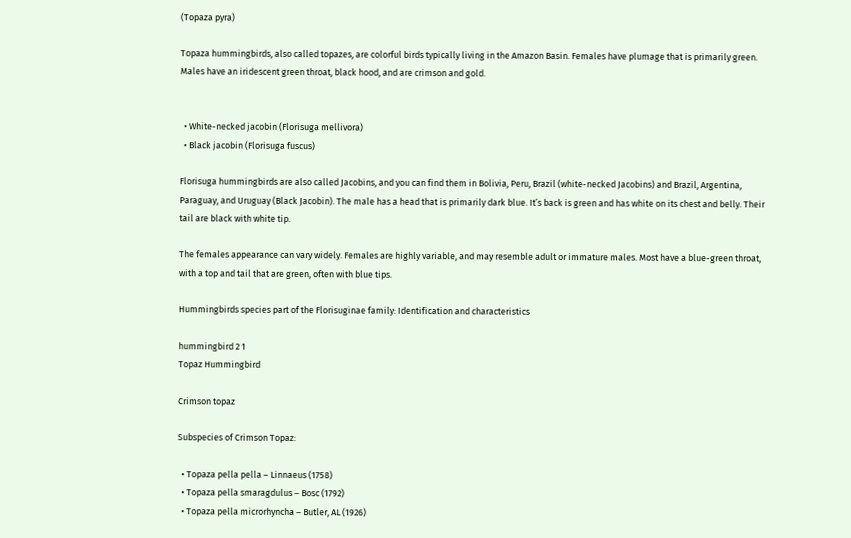(Topaza pyra)

Topaza hummingbirds, also called topazes, are colorful birds typically living in the Amazon Basin. Females have plumage that is primarily green. Males have an iridescent green throat, black hood, and are crimson and gold.


  • White-necked jacobin (Florisuga mellivora)
  • Black jacobin (Florisuga fuscus)

Florisuga hummingbirds are also called Jacobins, and you can find them in Bolivia, Peru, Brazil (white-necked Jacobins) and Brazil, Argentina, Paraguay, and Uruguay (Black Jacobin). The male has a head that is primarily dark blue. It’s back is green and has white on its chest and belly. Their tail are black with white tip.

The females appearance can vary widely. Females are highly variable, and may resemble adult or immature males. Most have a blue-green throat, with a top and tail that are green, often with blue tips.

Hummingbirds species part of the Florisuginae family: Identification and characteristics

hummingbird 2 1
Topaz Hummingbird

Crimson topaz

Subspecies of Crimson Topaz:

  • Topaza pella pella – Linnaeus (1758)
  • Topaza pella smaragdulus – Bosc (1792)
  • Topaza pella microrhyncha – Butler, AL (1926)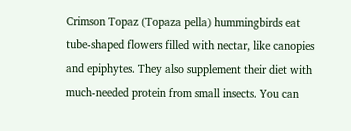Crimson Topaz (Topaza pella) hummingbirds eat tube-shaped flowers filled with nectar, like canopies and epiphytes. They also supplement their diet with much-needed protein from small insects. You can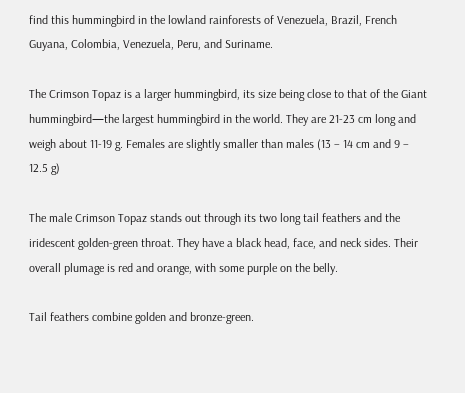find this hummingbird in the lowland rainforests of Venezuela, Brazil, French Guyana, Colombia, Venezuela, Peru, and Suriname.

The Crimson Topaz is a larger hummingbird, its size being close to that of the Giant hummingbird—the largest hummingbird in the world. They are 21-23 cm long and weigh about 11-19 g. Females are slightly smaller than males (13 – 14 cm and 9 – 12.5 g)

The male Crimson Topaz stands out through its two long tail feathers and the iridescent golden-green throat. They have a black head, face, and neck sides. Their overall plumage is red and orange, with some purple on the belly.

Tail feathers combine golden and bronze-green.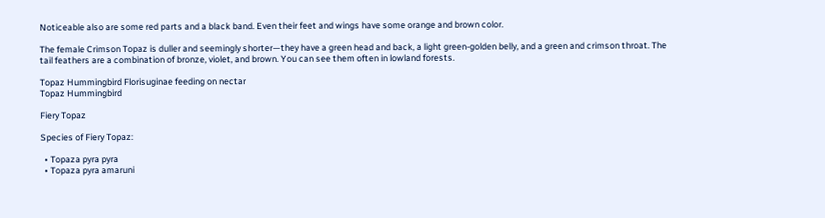Noticeable also are some red parts and a black band. Even their feet and wings have some orange and brown color.

The female Crimson Topaz is duller and seemingly shorter—they have a green head and back, a light green-golden belly, and a green and crimson throat. The tail feathers are a combination of bronze, violet, and brown. You can see them often in lowland forests.

Topaz Hummingbird Florisuginae feeding on nectar
Topaz Hummingbird

Fiery Topaz

Species of Fiery Topaz:

  • Topaza pyra pyra
  • Topaza pyra amaruni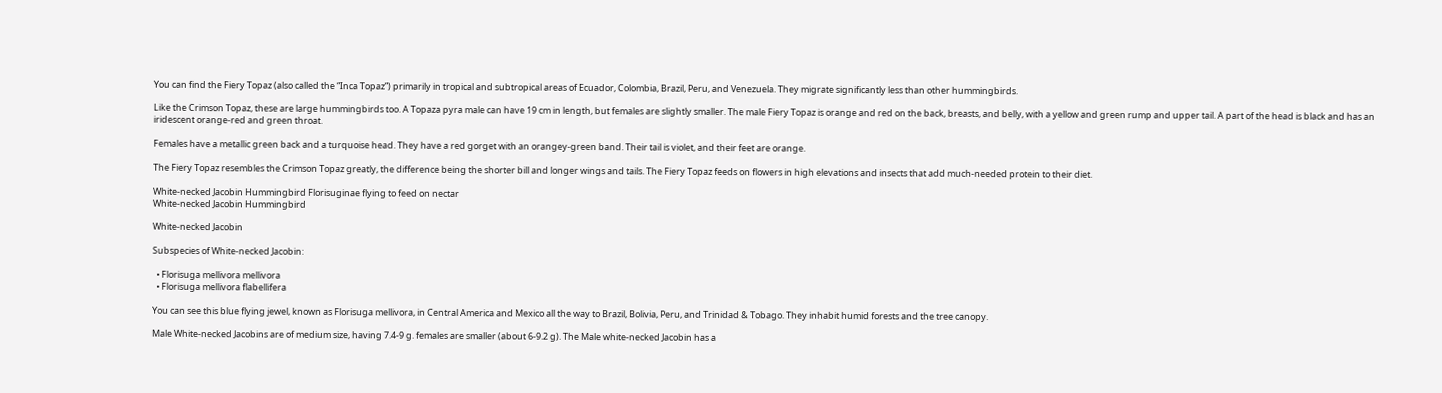You can find the Fiery Topaz (also called the “Inca Topaz”) primarily in tropical and subtropical areas of Ecuador, Colombia, Brazil, Peru, and Venezuela. They migrate significantly less than other hummingbirds.

Like the Crimson Topaz, these are large hummingbirds too. A Topaza pyra male can have 19 cm in length, but females are slightly smaller. The male Fiery Topaz is orange and red on the back, breasts, and belly, with a yellow and green rump and upper tail. A part of the head is black and has an iridescent orange-red and green throat.

Females have a metallic green back and a turquoise head. They have a red gorget with an orangey-green band. Their tail is violet, and their feet are orange.

The Fiery Topaz resembles the Crimson Topaz greatly, the difference being the shorter bill and longer wings and tails. The Fiery Topaz feeds on flowers in high elevations and insects that add much-needed protein to their diet.

White-necked Jacobin Hummingbird Florisuginae flying to feed on nectar
White-necked Jacobin Hummingbird

White-necked Jacobin

Subspecies of White-necked Jacobin:

  • Florisuga mellivora mellivora
  • Florisuga mellivora flabellifera

You can see this blue flying jewel, known as Florisuga mellivora, in Central America and Mexico all the way to Brazil, Bolivia, Peru, and Trinidad & Tobago. They inhabit humid forests and the tree canopy.

Male White-necked Jacobins are of medium size, having 7.4-9 g. females are smaller (about 6-9.2 g). The Male white-necked Jacobin has a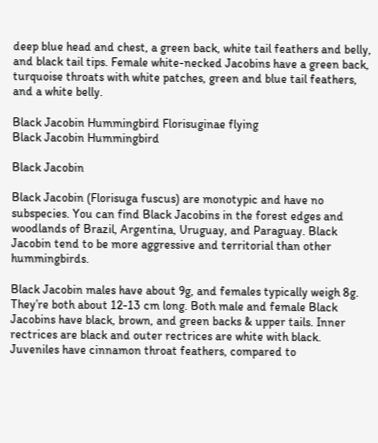deep blue head and chest, a green back, white tail feathers and belly, and black tail tips. Female white-necked Jacobins have a green back, turquoise throats with white patches, green and blue tail feathers, and a white belly.

Black Jacobin Hummingbird Florisuginae flying
Black Jacobin Hummingbird

Black Jacobin

Black Jacobin (Florisuga fuscus) are monotypic and have no subspecies. You can find Black Jacobins in the forest edges and woodlands of Brazil, Argentina, Uruguay, and Paraguay. Black Jacobin tend to be more aggressive and territorial than other hummingbirds.

Black Jacobin males have about 9g, and females typically weigh 8g. They’re both about 12-13 cm long. Both male and female Black Jacobins have black, brown, and green backs & upper tails. Inner rectrices are black and outer rectrices are white with black. Juveniles have cinnamon throat feathers, compared to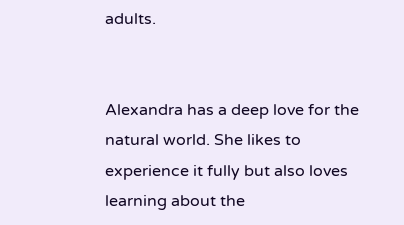adults.


Alexandra has a deep love for the natural world. She likes to experience it fully but also loves learning about the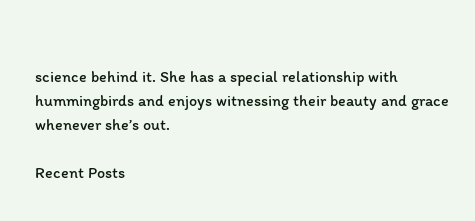science behind it. She has a special relationship with hummingbirds and enjoys witnessing their beauty and grace whenever she’s out.

Recent Posts